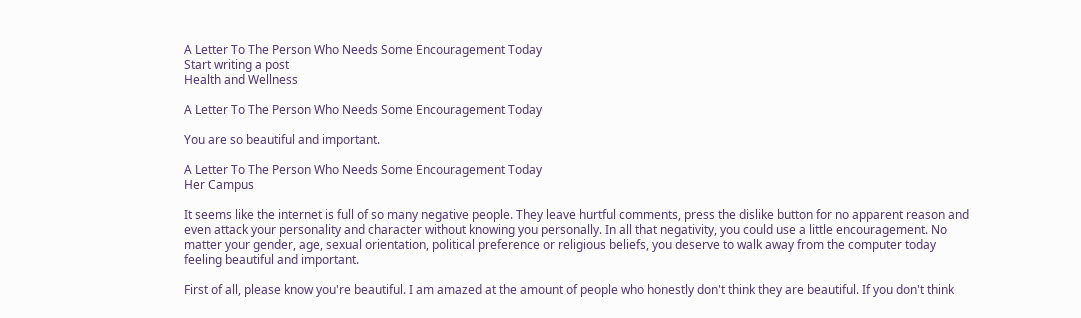A Letter To The Person Who Needs Some Encouragement Today
Start writing a post
Health and Wellness

A Letter To The Person Who Needs Some Encouragement Today

You are so beautiful and important.

A Letter To The Person Who Needs Some Encouragement Today
Her Campus

It seems like the internet is full of so many negative people. They leave hurtful comments, press the dislike button for no apparent reason and even attack your personality and character without knowing you personally. In all that negativity, you could use a little encouragement. No matter your gender, age, sexual orientation, political preference or religious beliefs, you deserve to walk away from the computer today feeling beautiful and important.

First of all, please know you're beautiful. I am amazed at the amount of people who honestly don't think they are beautiful. If you don't think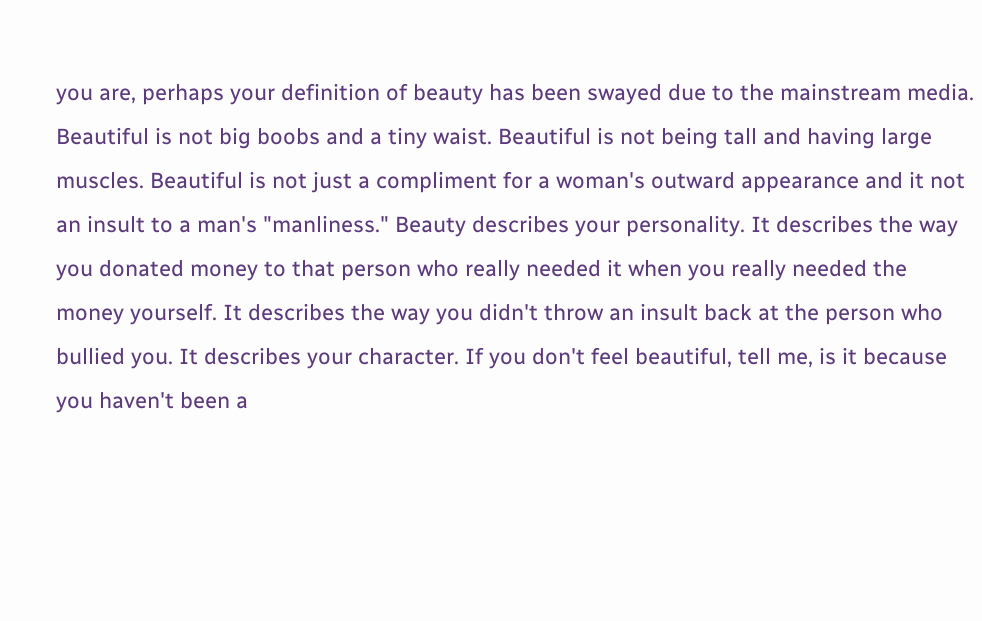you are, perhaps your definition of beauty has been swayed due to the mainstream media. Beautiful is not big boobs and a tiny waist. Beautiful is not being tall and having large muscles. Beautiful is not just a compliment for a woman's outward appearance and it not an insult to a man's "manliness." Beauty describes your personality. It describes the way you donated money to that person who really needed it when you really needed the money yourself. It describes the way you didn't throw an insult back at the person who bullied you. It describes your character. If you don't feel beautiful, tell me, is it because you haven't been a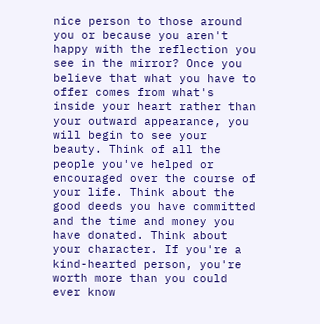nice person to those around you or because you aren't happy with the reflection you see in the mirror? Once you believe that what you have to offer comes from what's inside your heart rather than your outward appearance, you will begin to see your beauty. Think of all the people you've helped or encouraged over the course of your life. Think about the good deeds you have committed and the time and money you have donated. Think about your character. If you're a kind-hearted person, you're worth more than you could ever know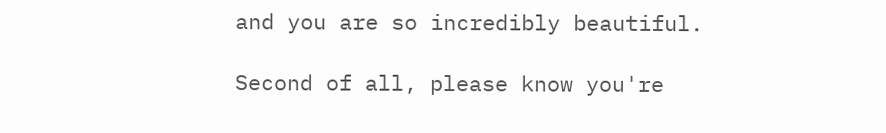and you are so incredibly beautiful.

Second of all, please know you're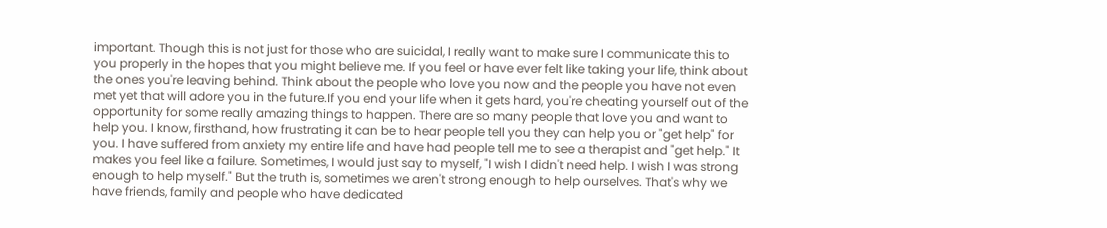important. Though this is not just for those who are suicidal, I really want to make sure I communicate this to you properly in the hopes that you might believe me. If you feel or have ever felt like taking your life, think about the ones you're leaving behind. Think about the people who love you now and the people you have not even met yet that will adore you in the future.If you end your life when it gets hard, you're cheating yourself out of the opportunity for some really amazing things to happen. There are so many people that love you and want to help you. I know, firsthand, how frustrating it can be to hear people tell you they can help you or "get help" for you. I have suffered from anxiety my entire life and have had people tell me to see a therapist and "get help." It makes you feel like a failure. Sometimes, I would just say to myself, "I wish I didn't need help. I wish I was strong enough to help myself." But the truth is, sometimes we aren't strong enough to help ourselves. That's why we have friends, family and people who have dedicated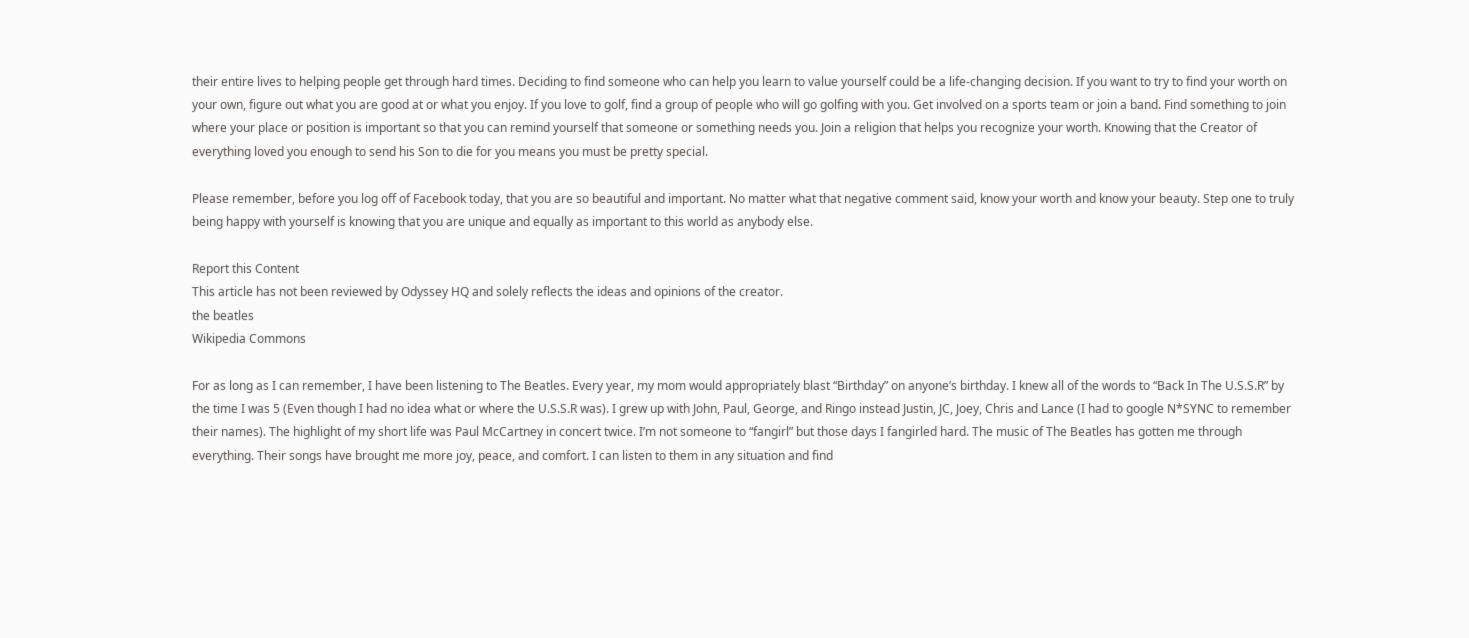their entire lives to helping people get through hard times. Deciding to find someone who can help you learn to value yourself could be a life-changing decision. If you want to try to find your worth on your own, figure out what you are good at or what you enjoy. If you love to golf, find a group of people who will go golfing with you. Get involved on a sports team or join a band. Find something to join where your place or position is important so that you can remind yourself that someone or something needs you. Join a religion that helps you recognize your worth. Knowing that the Creator of everything loved you enough to send his Son to die for you means you must be pretty special.

Please remember, before you log off of Facebook today, that you are so beautiful and important. No matter what that negative comment said, know your worth and know your beauty. Step one to truly being happy with yourself is knowing that you are unique and equally as important to this world as anybody else.

Report this Content
This article has not been reviewed by Odyssey HQ and solely reflects the ideas and opinions of the creator.
the beatles
Wikipedia Commons

For as long as I can remember, I have been listening to The Beatles. Every year, my mom would appropriately blast “Birthday” on anyone’s birthday. I knew all of the words to “Back In The U.S.S.R” by the time I was 5 (Even though I had no idea what or where the U.S.S.R was). I grew up with John, Paul, George, and Ringo instead Justin, JC, Joey, Chris and Lance (I had to google N*SYNC to remember their names). The highlight of my short life was Paul McCartney in concert twice. I’m not someone to “fangirl” but those days I fangirled hard. The music of The Beatles has gotten me through everything. Their songs have brought me more joy, peace, and comfort. I can listen to them in any situation and find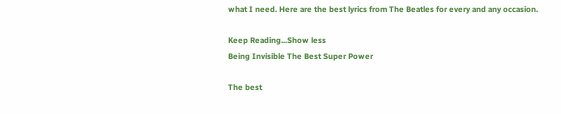what I need. Here are the best lyrics from The Beatles for every and any occasion.

Keep Reading...Show less
Being Invisible The Best Super Power

The best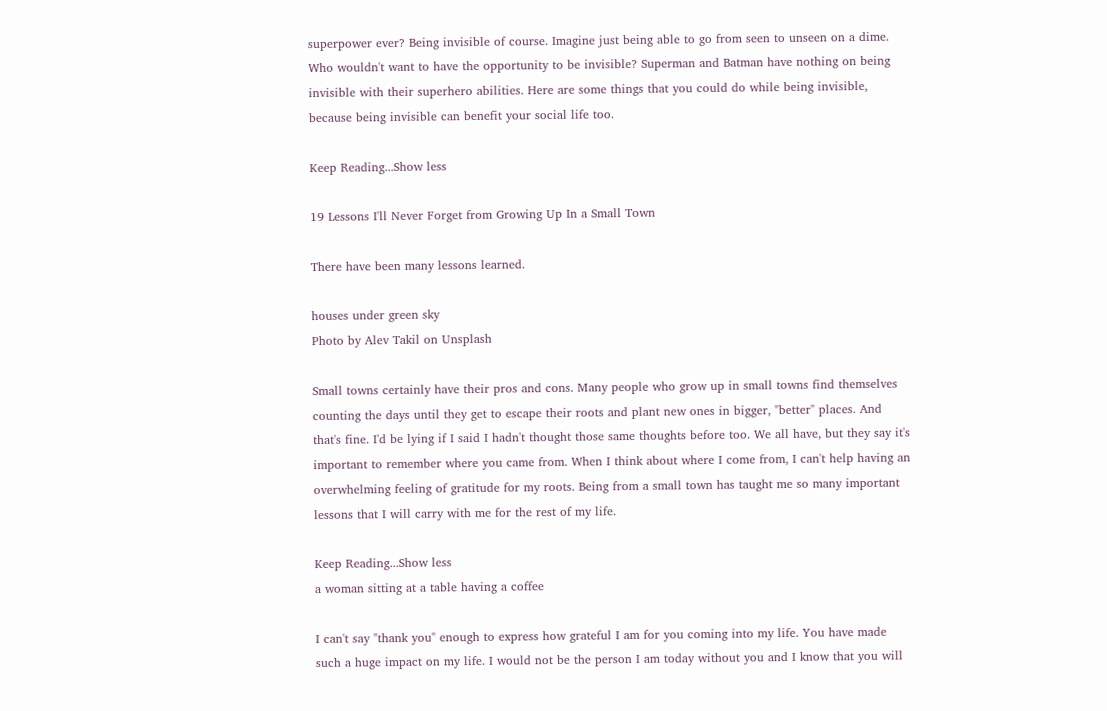superpower ever? Being invisible of course. Imagine just being able to go from seen to unseen on a dime. Who wouldn't want to have the opportunity to be invisible? Superman and Batman have nothing on being invisible with their superhero abilities. Here are some things that you could do while being invisible, because being invisible can benefit your social life too.

Keep Reading...Show less

19 Lessons I'll Never Forget from Growing Up In a Small Town

There have been many lessons learned.

houses under green sky
Photo by Alev Takil on Unsplash

Small towns certainly have their pros and cons. Many people who grow up in small towns find themselves counting the days until they get to escape their roots and plant new ones in bigger, "better" places. And that's fine. I'd be lying if I said I hadn't thought those same thoughts before too. We all have, but they say it's important to remember where you came from. When I think about where I come from, I can't help having an overwhelming feeling of gratitude for my roots. Being from a small town has taught me so many important lessons that I will carry with me for the rest of my life.

Keep Reading...Show less
a woman sitting at a table having a coffee

I can't say "thank you" enough to express how grateful I am for you coming into my life. You have made such a huge impact on my life. I would not be the person I am today without you and I know that you will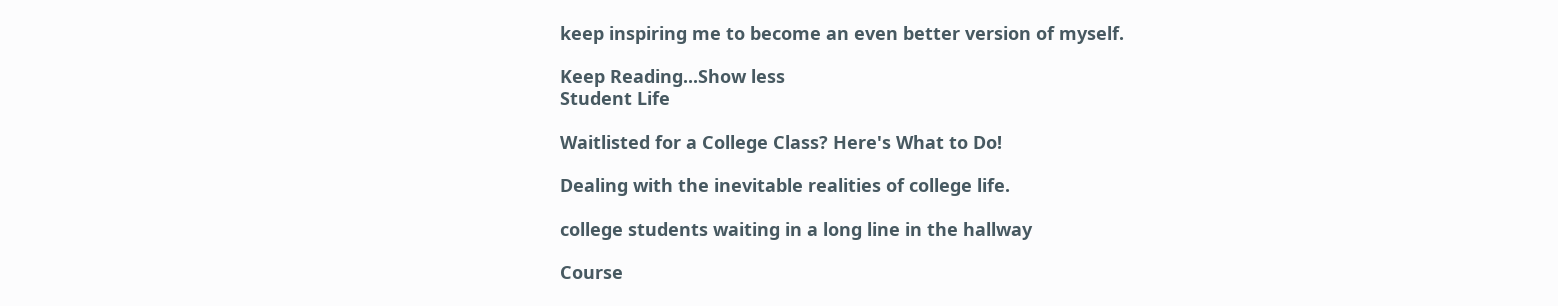keep inspiring me to become an even better version of myself.

Keep Reading...Show less
Student Life

Waitlisted for a College Class? Here's What to Do!

Dealing with the inevitable realities of college life.

college students waiting in a long line in the hallway

Course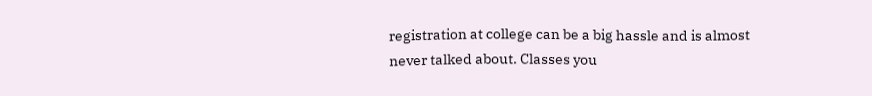registration at college can be a big hassle and is almost never talked about. Classes you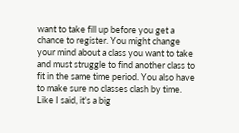want to take fill up before you get a chance to register. You might change your mind about a class you want to take and must struggle to find another class to fit in the same time period. You also have to make sure no classes clash by time. Like I said, it's a big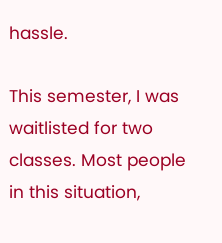hassle.

This semester, I was waitlisted for two classes. Most people in this situation,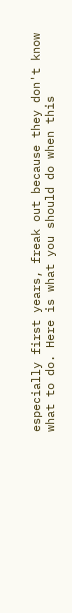especially first years, freak out because they don't know what to do. Here is what you should do when this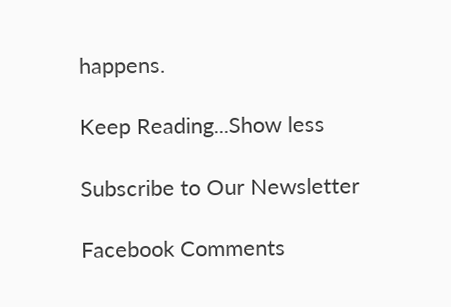happens.

Keep Reading...Show less

Subscribe to Our Newsletter

Facebook Comments